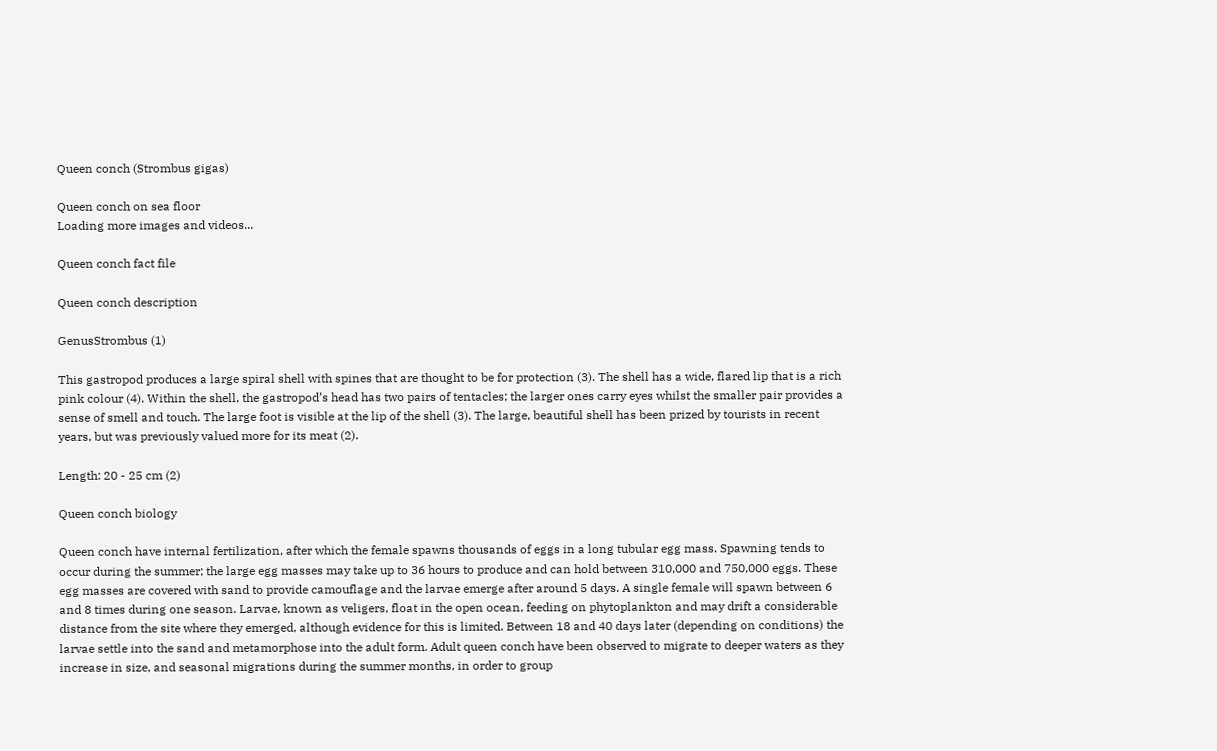Queen conch (Strombus gigas)

Queen conch on sea floor
Loading more images and videos...

Queen conch fact file

Queen conch description

GenusStrombus (1)

This gastropod produces a large spiral shell with spines that are thought to be for protection (3). The shell has a wide, flared lip that is a rich pink colour (4). Within the shell, the gastropod’s head has two pairs of tentacles; the larger ones carry eyes whilst the smaller pair provides a sense of smell and touch. The large foot is visible at the lip of the shell (3). The large, beautiful shell has been prized by tourists in recent years, but was previously valued more for its meat (2).

Length: 20 - 25 cm (2)

Queen conch biology

Queen conch have internal fertilization, after which the female spawns thousands of eggs in a long tubular egg mass. Spawning tends to occur during the summer; the large egg masses may take up to 36 hours to produce and can hold between 310,000 and 750,000 eggs. These egg masses are covered with sand to provide camouflage and the larvae emerge after around 5 days. A single female will spawn between 6 and 8 times during one season. Larvae, known as veligers, float in the open ocean, feeding on phytoplankton and may drift a considerable distance from the site where they emerged, although evidence for this is limited. Between 18 and 40 days later (depending on conditions) the larvae settle into the sand and metamorphose into the adult form. Adult queen conch have been observed to migrate to deeper waters as they increase in size, and seasonal migrations during the summer months, in order to group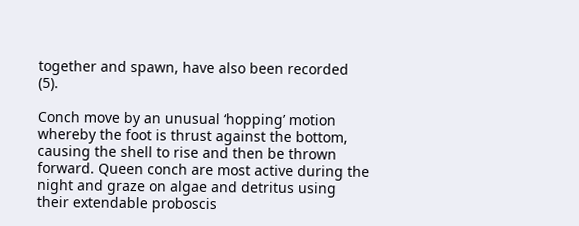together and spawn, have also been recorded (5).

Conch move by an unusual ‘hopping’ motion whereby the foot is thrust against the bottom, causing the shell to rise and then be thrown forward. Queen conch are most active during the night and graze on algae and detritus using their extendable proboscis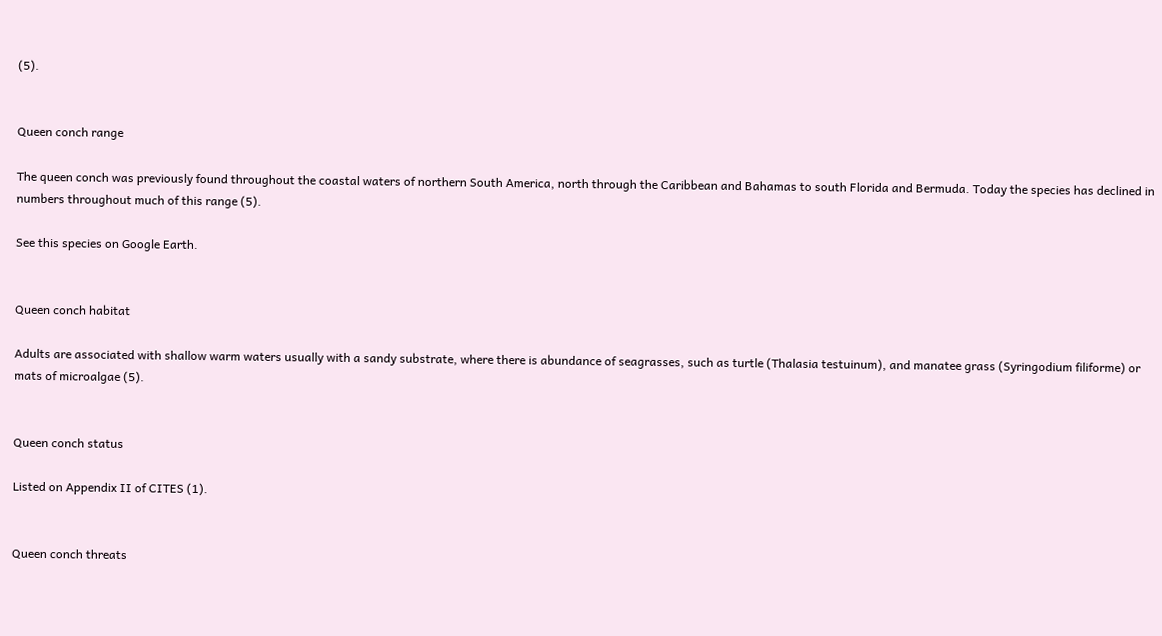(5).


Queen conch range

The queen conch was previously found throughout the coastal waters of northern South America, north through the Caribbean and Bahamas to south Florida and Bermuda. Today the species has declined in numbers throughout much of this range (5).

See this species on Google Earth.


Queen conch habitat

Adults are associated with shallow warm waters usually with a sandy substrate, where there is abundance of seagrasses, such as turtle (Thalasia testuinum), and manatee grass (Syringodium filiforme) or mats of microalgae (5).


Queen conch status

Listed on Appendix II of CITES (1).


Queen conch threats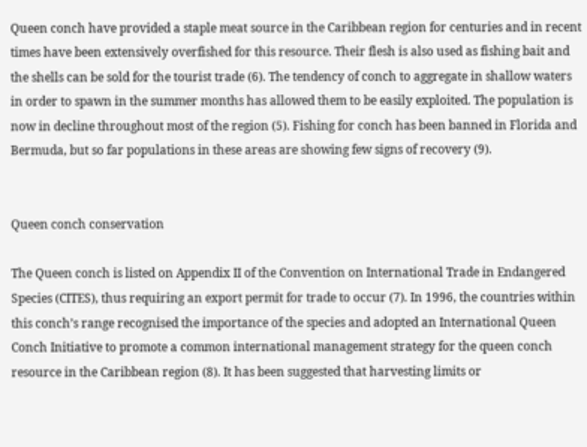Queen conch have provided a staple meat source in the Caribbean region for centuries and in recent times have been extensively overfished for this resource. Their flesh is also used as fishing bait and the shells can be sold for the tourist trade (6). The tendency of conch to aggregate in shallow waters in order to spawn in the summer months has allowed them to be easily exploited. The population is now in decline throughout most of the region (5). Fishing for conch has been banned in Florida and Bermuda, but so far populations in these areas are showing few signs of recovery (9).


Queen conch conservation

The Queen conch is listed on Appendix II of the Convention on International Trade in Endangered Species (CITES), thus requiring an export permit for trade to occur (7). In 1996, the countries within this conch’s range recognised the importance of the species and adopted an International Queen Conch Initiative to promote a common international management strategy for the queen conch resource in the Caribbean region (8). It has been suggested that harvesting limits or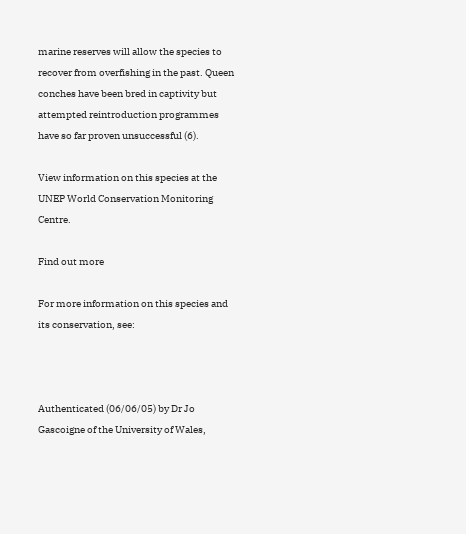marine reserves will allow the species to recover from overfishing in the past. Queen conches have been bred in captivity but attempted reintroduction programmes have so far proven unsuccessful (6).

View information on this species at the UNEP World Conservation Monitoring Centre.

Find out more

For more information on this species and its conservation, see:



Authenticated (06/06/05) by Dr Jo Gascoigne of the University of Wales,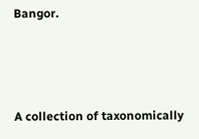Bangor.



A collection of taxonomically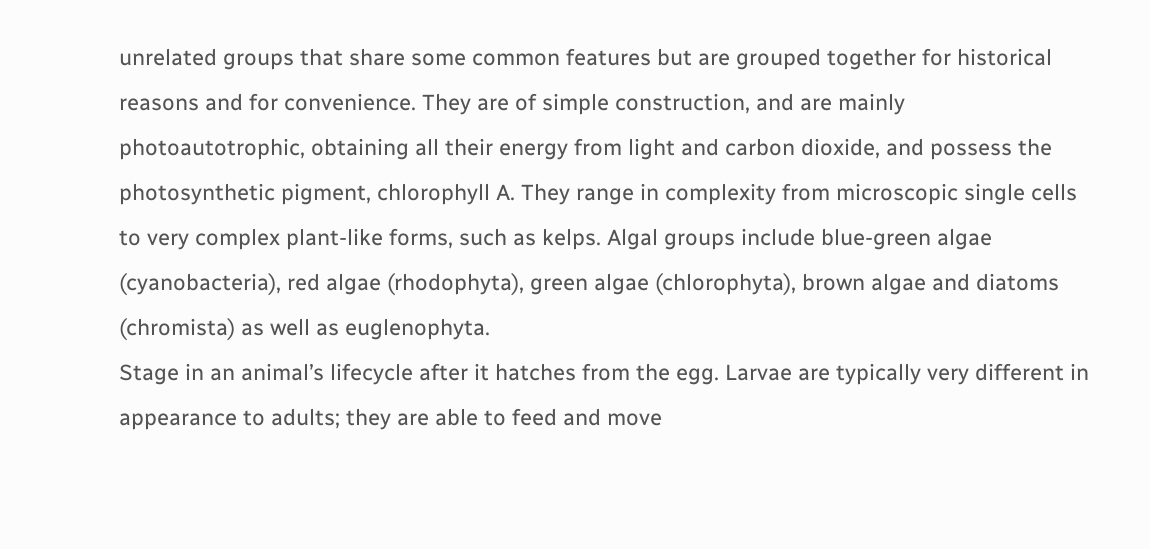unrelated groups that share some common features but are grouped together for historical reasons and for convenience. They are of simple construction, and are mainly photoautotrophic, obtaining all their energy from light and carbon dioxide, and possess the photosynthetic pigment, chlorophyll A. They range in complexity from microscopic single cells to very complex plant-like forms, such as kelps. Algal groups include blue-green algae (cyanobacteria), red algae (rhodophyta), green algae (chlorophyta), brown algae and diatoms (chromista) as well as euglenophyta.
Stage in an animal’s lifecycle after it hatches from the egg. Larvae are typically very different in appearance to adults; they are able to feed and move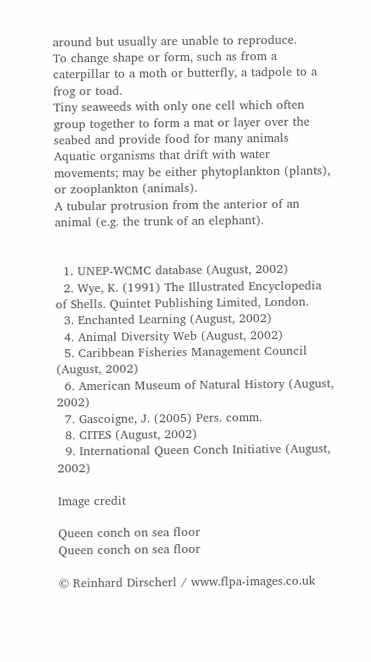around but usually are unable to reproduce.
To change shape or form, such as from a caterpillar to a moth or butterfly, a tadpole to a frog or toad.
Tiny seaweeds with only one cell which often group together to form a mat or layer over the seabed and provide food for many animals
Aquatic organisms that drift with water movements; may be either phytoplankton (plants), or zooplankton (animals).
A tubular protrusion from the anterior of an animal (e.g. the trunk of an elephant).


  1. UNEP-WCMC database (August, 2002)
  2. Wye, K. (1991) The Illustrated Encyclopedia of Shells. Quintet Publishing Limited, London.
  3. Enchanted Learning (August, 2002)
  4. Animal Diversity Web (August, 2002)
  5. Caribbean Fisheries Management Council (August, 2002)
  6. American Museum of Natural History (August, 2002)
  7. Gascoigne, J. (2005) Pers. comm.
  8. CITES (August, 2002)
  9. International Queen Conch Initiative (August, 2002)

Image credit

Queen conch on sea floor
Queen conch on sea floor

© Reinhard Dirscherl / www.flpa-images.co.uk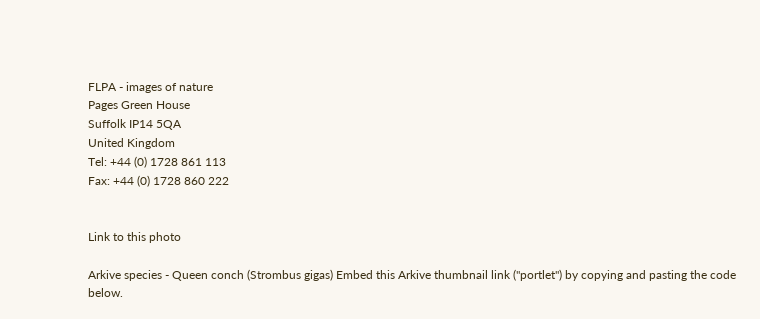FLPA - images of nature
Pages Green House
Suffolk IP14 5QA
United Kingdom
Tel: +44 (0) 1728 861 113
Fax: +44 (0) 1728 860 222


Link to this photo

Arkive species - Queen conch (Strombus gigas) Embed this Arkive thumbnail link ("portlet") by copying and pasting the code below.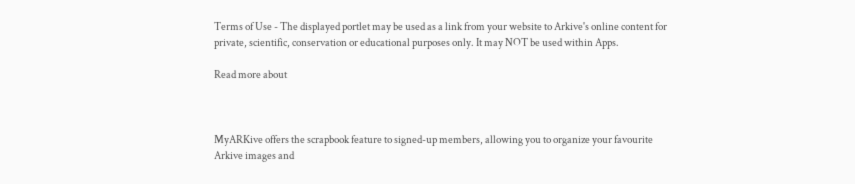Terms of Use - The displayed portlet may be used as a link from your website to Arkive's online content for private, scientific, conservation or educational purposes only. It may NOT be used within Apps.

Read more about



MyARKive offers the scrapbook feature to signed-up members, allowing you to organize your favourite Arkive images and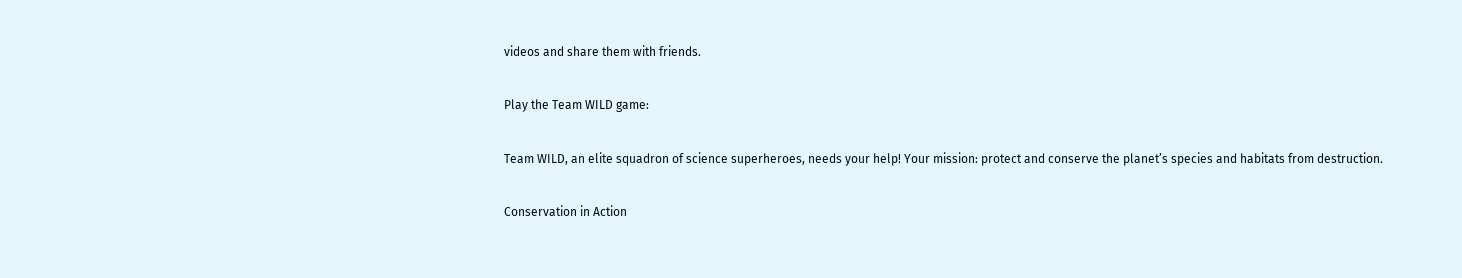videos and share them with friends.

Play the Team WILD game:

Team WILD, an elite squadron of science superheroes, needs your help! Your mission: protect and conserve the planet’s species and habitats from destruction.

Conservation in Action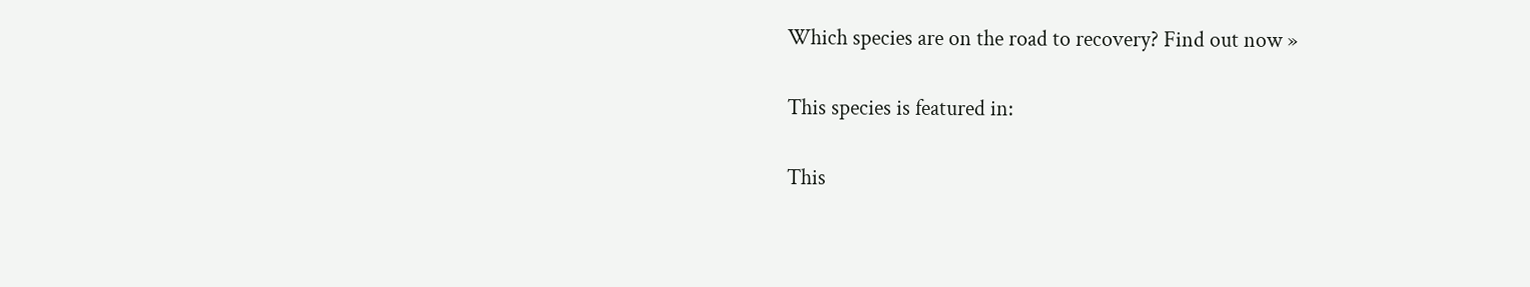Which species are on the road to recovery? Find out now »

This species is featured in:

This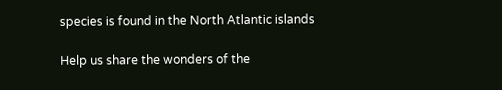species is found in the North Atlantic islands

Help us share the wonders of the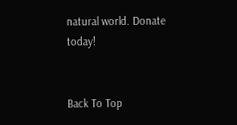natural world. Donate today!


Back To Top